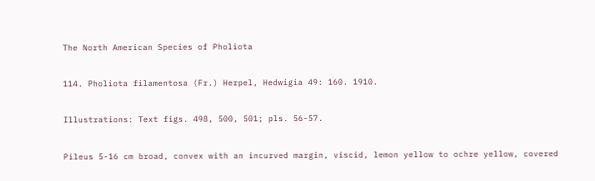The North American Species of Pholiota

114. Pholiota filamentosa (Fr.) Herpel, Hedwigia 49: 160. 1910.

Illustrations: Text figs. 498, 500, 501; pls. 56-57.

Pileus 5-16 cm broad, convex with an incurved margin, viscid, lemon yellow to ochre yellow, covered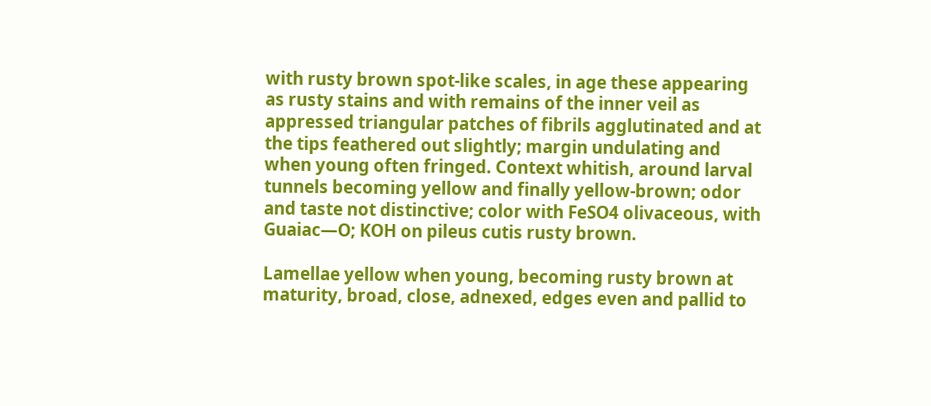with rusty brown spot-like scales, in age these appearing as rusty stains and with remains of the inner veil as appressed triangular patches of fibrils agglutinated and at the tips feathered out slightly; margin undulating and when young often fringed. Context whitish, around larval tunnels becoming yellow and finally yellow-brown; odor and taste not distinctive; color with FeSO4 olivaceous, with Guaiac—O; KOH on pileus cutis rusty brown.

Lamellae yellow when young, becoming rusty brown at maturity, broad, close, adnexed, edges even and pallid to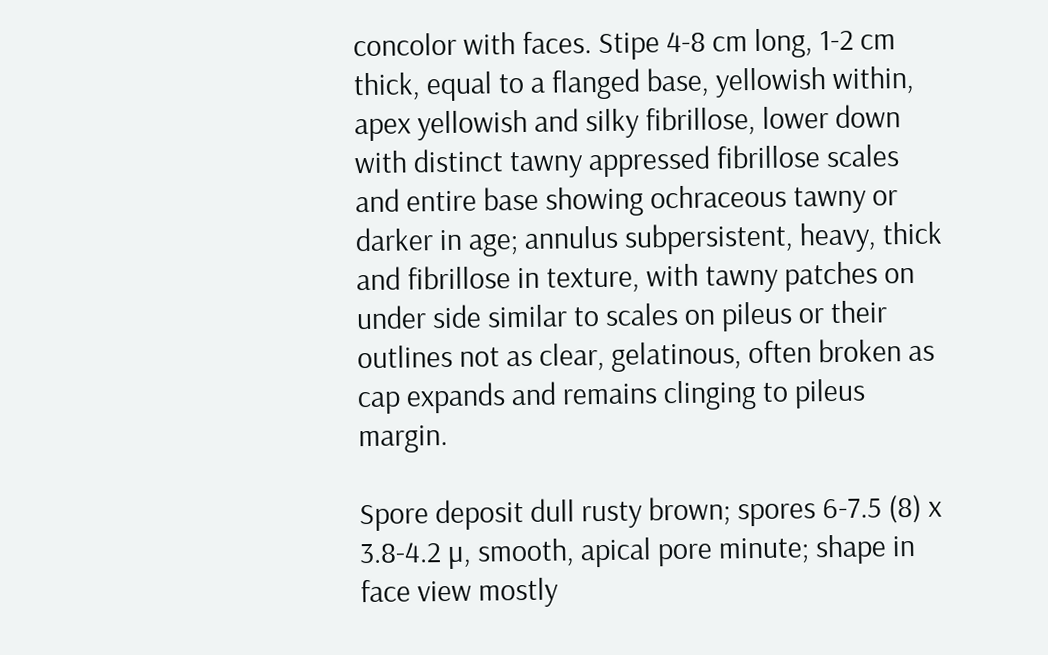concolor with faces. Stipe 4-8 cm long, 1-2 cm thick, equal to a flanged base, yellowish within, apex yellowish and silky fibrillose, lower down with distinct tawny appressed fibrillose scales and entire base showing ochraceous tawny or darker in age; annulus subpersistent, heavy, thick and fibrillose in texture, with tawny patches on under side similar to scales on pileus or their outlines not as clear, gelatinous, often broken as cap expands and remains clinging to pileus margin.

Spore deposit dull rusty brown; spores 6-7.5 (8) x 3.8-4.2 µ, smooth, apical pore minute; shape in face view mostly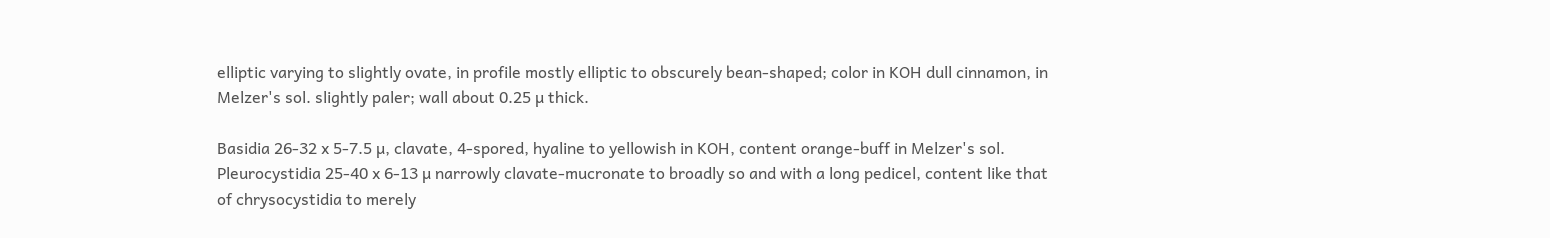elliptic varying to slightly ovate, in profile mostly elliptic to obscurely bean-shaped; color in KOH dull cinnamon, in Melzer's sol. slightly paler; wall about 0.25 µ thick.

Basidia 26-32 x 5-7.5 µ, clavate, 4-spored, hyaline to yellowish in KOH, content orange-buff in Melzer's sol. Pleurocystidia 25-40 x 6-13 µ narrowly clavate-mucronate to broadly so and with a long pedicel, content like that of chrysocystidia to merely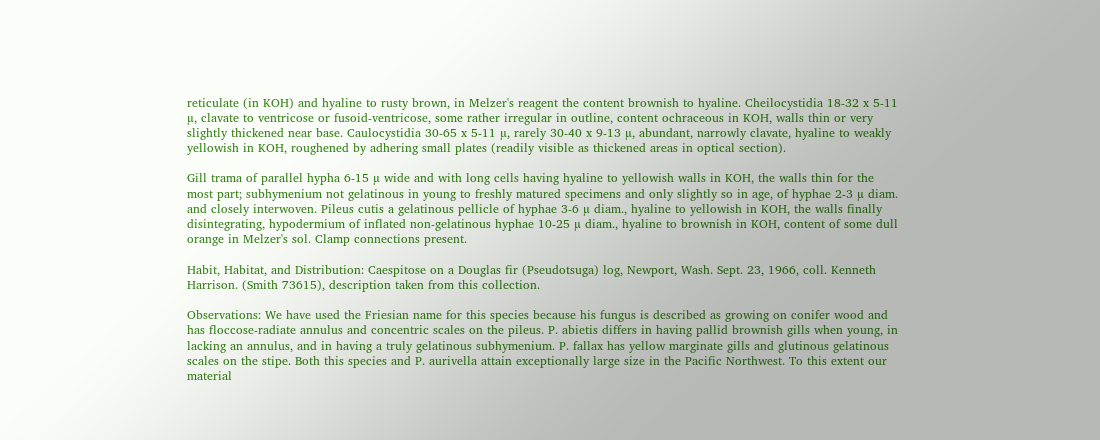reticulate (in KOH) and hyaline to rusty brown, in Melzer's reagent the content brownish to hyaline. Cheilocystidia 18-32 x 5-11 µ, clavate to ventricose or fusoid-ventricose, some rather irregular in outline, content ochraceous in KOH, walls thin or very slightly thickened near base. Caulocystidia 30-65 x 5-11 µ, rarely 30-40 x 9-13 µ, abundant, narrowly clavate, hyaline to weakly yellowish in KOH, roughened by adhering small plates (readily visible as thickened areas in optical section).

Gill trama of parallel hypha 6-15 µ wide and with long cells having hyaline to yellowish walls in KOH, the walls thin for the most part; subhymenium not gelatinous in young to freshly matured specimens and only slightly so in age, of hyphae 2-3 µ diam. and closely interwoven. Pileus cutis a gelatinous pellicle of hyphae 3-6 µ diam., hyaline to yellowish in KOH, the walls finally disintegrating, hypodermium of inflated non-gelatinous hyphae 10-25 µ diam., hyaline to brownish in KOH, content of some dull orange in Melzer's sol. Clamp connections present.

Habit, Habitat, and Distribution: Caespitose on a Douglas fir (Pseudotsuga) log, Newport, Wash. Sept. 23, 1966, coll. Kenneth Harrison. (Smith 73615), description taken from this collection.

Observations: We have used the Friesian name for this species because his fungus is described as growing on conifer wood and has floccose-radiate annulus and concentric scales on the pileus. P. abietis differs in having pallid brownish gills when young, in lacking an annulus, and in having a truly gelatinous subhymenium. P. fallax has yellow marginate gills and glutinous gelatinous scales on the stipe. Both this species and P. aurivella attain exceptionally large size in the Pacific Northwest. To this extent our material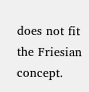does not fit the Friesian concept.